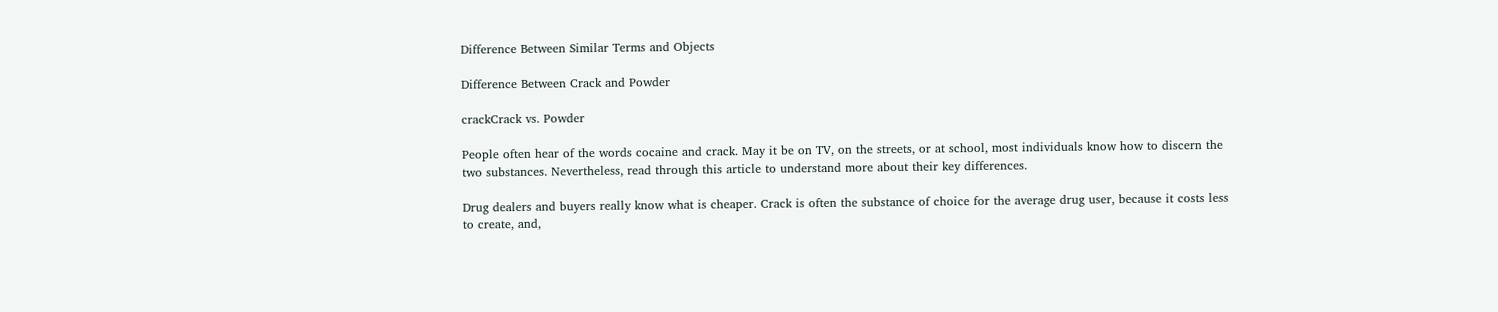Difference Between Similar Terms and Objects

Difference Between Crack and Powder

crackCrack vs. Powder

People often hear of the words cocaine and crack. May it be on TV, on the streets, or at school, most individuals know how to discern the two substances. Nevertheless, read through this article to understand more about their key differences.

Drug dealers and buyers really know what is cheaper. Crack is often the substance of choice for the average drug user, because it costs less to create, and,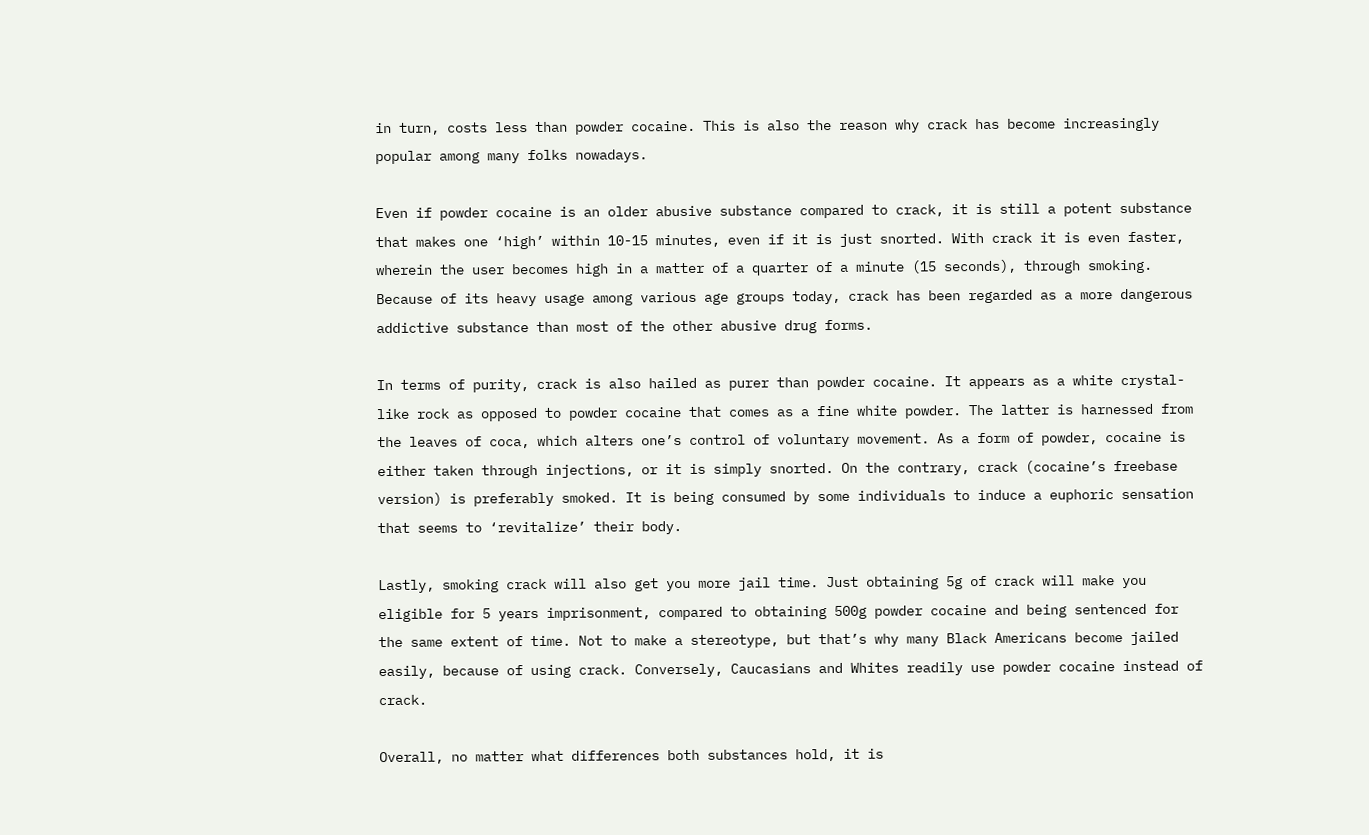in turn, costs less than powder cocaine. This is also the reason why crack has become increasingly popular among many folks nowadays.

Even if powder cocaine is an older abusive substance compared to crack, it is still a potent substance that makes one ‘high’ within 10-15 minutes, even if it is just snorted. With crack it is even faster, wherein the user becomes high in a matter of a quarter of a minute (15 seconds), through smoking. Because of its heavy usage among various age groups today, crack has been regarded as a more dangerous addictive substance than most of the other abusive drug forms.

In terms of purity, crack is also hailed as purer than powder cocaine. It appears as a white crystal-like rock as opposed to powder cocaine that comes as a fine white powder. The latter is harnessed from the leaves of coca, which alters one’s control of voluntary movement. As a form of powder, cocaine is either taken through injections, or it is simply snorted. On the contrary, crack (cocaine’s freebase version) is preferably smoked. It is being consumed by some individuals to induce a euphoric sensation that seems to ‘revitalize’ their body.

Lastly, smoking crack will also get you more jail time. Just obtaining 5g of crack will make you eligible for 5 years imprisonment, compared to obtaining 500g powder cocaine and being sentenced for the same extent of time. Not to make a stereotype, but that’s why many Black Americans become jailed easily, because of using crack. Conversely, Caucasians and Whites readily use powder cocaine instead of crack.

Overall, no matter what differences both substances hold, it is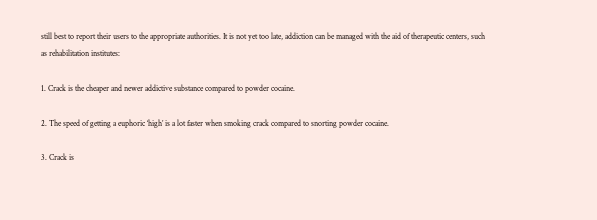still best to report their users to the appropriate authorities. It is not yet too late, addiction can be managed with the aid of therapeutic centers, such as rehabilitation institutes:

1. Crack is the cheaper and newer addictive substance compared to powder cocaine.

2. The speed of getting a euphoric ‘high’ is a lot faster when smoking crack compared to snorting powder cocaine.

3. Crack is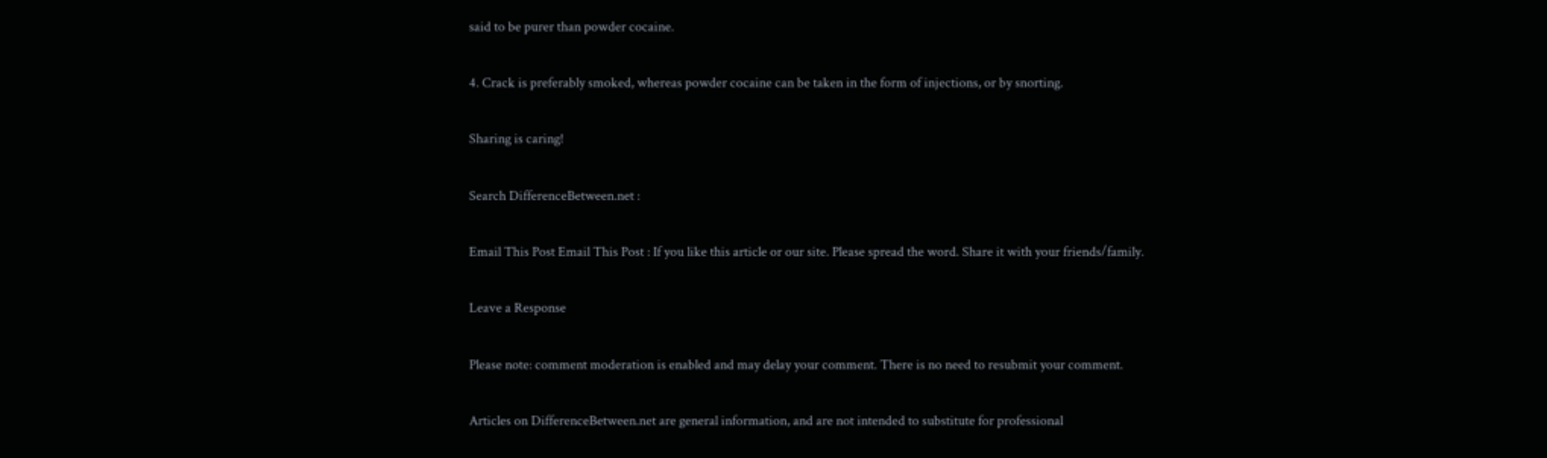said to be purer than powder cocaine.

4. Crack is preferably smoked, whereas powder cocaine can be taken in the form of injections, or by snorting.

Sharing is caring!

Search DifferenceBetween.net :

Email This Post Email This Post : If you like this article or our site. Please spread the word. Share it with your friends/family.

Leave a Response

Please note: comment moderation is enabled and may delay your comment. There is no need to resubmit your comment.

Articles on DifferenceBetween.net are general information, and are not intended to substitute for professional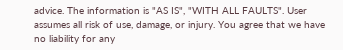advice. The information is "AS IS", "WITH ALL FAULTS". User assumes all risk of use, damage, or injury. You agree that we have no liability for any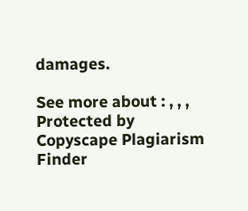damages.

See more about : , , ,
Protected by Copyscape Plagiarism Finder